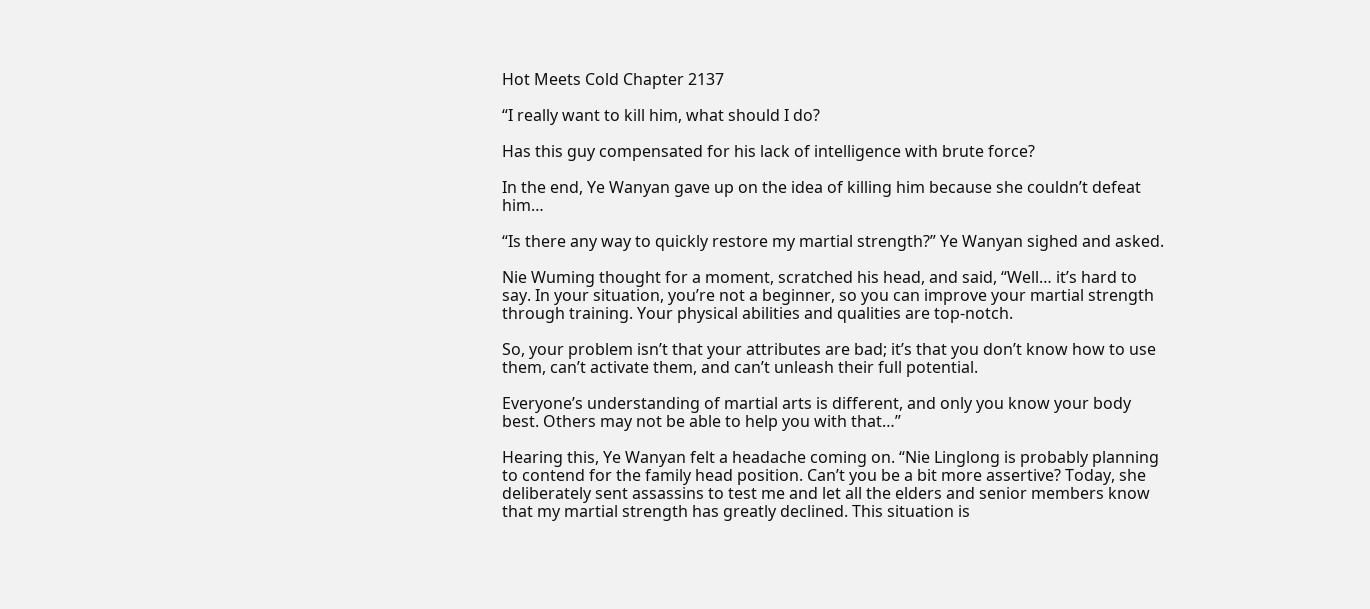Hot Meets Cold Chapter 2137

“I really want to kill him, what should I do?

Has this guy compensated for his lack of intelligence with brute force?

In the end, Ye Wanyan gave up on the idea of killing him because she couldn’t defeat him…

“Is there any way to quickly restore my martial strength?” Ye Wanyan sighed and asked.

Nie Wuming thought for a moment, scratched his head, and said, “Well… it’s hard to say. In your situation, you’re not a beginner, so you can improve your martial strength through training. Your physical abilities and qualities are top-notch.

So, your problem isn’t that your attributes are bad; it’s that you don’t know how to use them, can’t activate them, and can’t unleash their full potential.

Everyone’s understanding of martial arts is different, and only you know your body best. Others may not be able to help you with that…”

Hearing this, Ye Wanyan felt a headache coming on. “Nie Linglong is probably planning to contend for the family head position. Can’t you be a bit more assertive? Today, she deliberately sent assassins to test me and let all the elders and senior members know that my martial strength has greatly declined. This situation is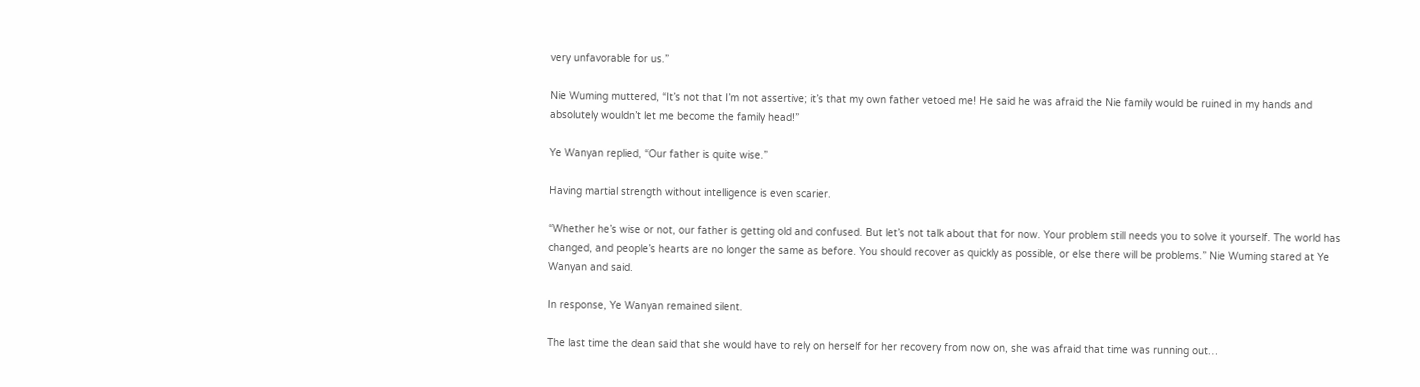very unfavorable for us.”

Nie Wuming muttered, “It’s not that I’m not assertive; it’s that my own father vetoed me! He said he was afraid the Nie family would be ruined in my hands and absolutely wouldn’t let me become the family head!”

Ye Wanyan replied, “Our father is quite wise.”

Having martial strength without intelligence is even scarier.

“Whether he’s wise or not, our father is getting old and confused. But let’s not talk about that for now. Your problem still needs you to solve it yourself. The world has changed, and people’s hearts are no longer the same as before. You should recover as quickly as possible, or else there will be problems.” Nie Wuming stared at Ye Wanyan and said.

In response, Ye Wanyan remained silent.

The last time the dean said that she would have to rely on herself for her recovery from now on, she was afraid that time was running out…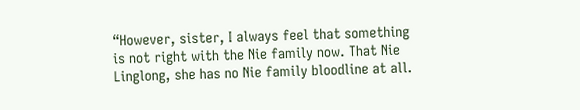“However, sister, I always feel that something is not right with the Nie family now. That Nie Linglong, she has no Nie family bloodline at all.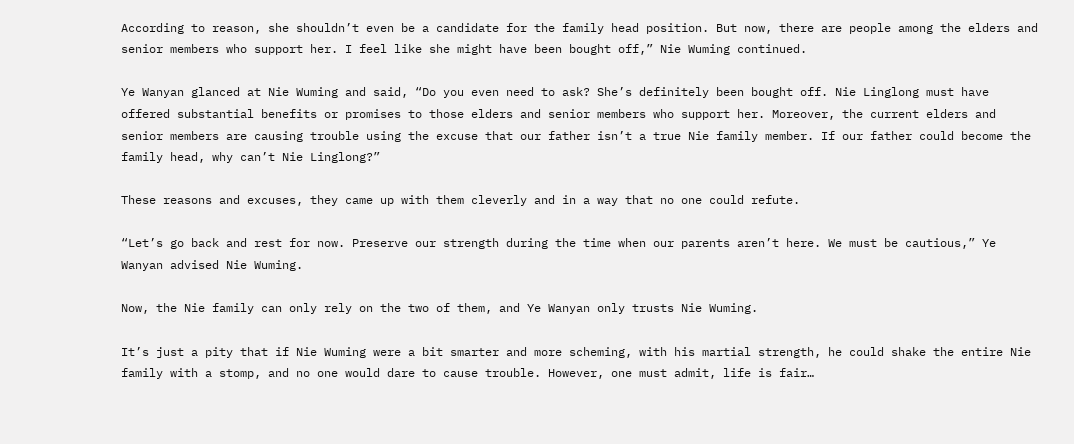According to reason, she shouldn’t even be a candidate for the family head position. But now, there are people among the elders and senior members who support her. I feel like she might have been bought off,” Nie Wuming continued.

Ye Wanyan glanced at Nie Wuming and said, “Do you even need to ask? She’s definitely been bought off. Nie Linglong must have offered substantial benefits or promises to those elders and senior members who support her. Moreover, the current elders and senior members are causing trouble using the excuse that our father isn’t a true Nie family member. If our father could become the family head, why can’t Nie Linglong?”

These reasons and excuses, they came up with them cleverly and in a way that no one could refute.

“Let’s go back and rest for now. Preserve our strength during the time when our parents aren’t here. We must be cautious,” Ye Wanyan advised Nie Wuming.

Now, the Nie family can only rely on the two of them, and Ye Wanyan only trusts Nie Wuming.

It’s just a pity that if Nie Wuming were a bit smarter and more scheming, with his martial strength, he could shake the entire Nie family with a stomp, and no one would dare to cause trouble. However, one must admit, life is fair…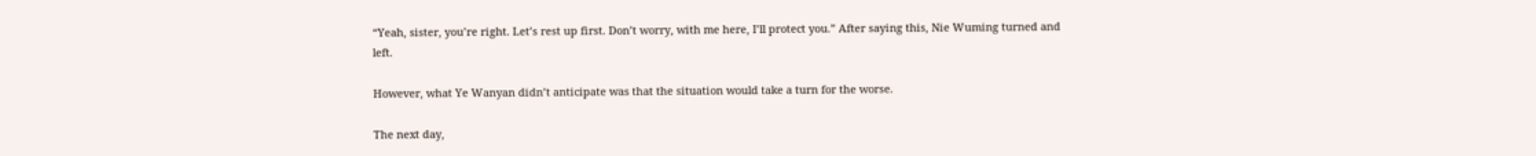“Yeah, sister, you’re right. Let’s rest up first. Don’t worry, with me here, I’ll protect you.” After saying this, Nie Wuming turned and left.

However, what Ye Wanyan didn’t anticipate was that the situation would take a turn for the worse.

The next day,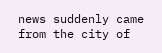news suddenly came from the city of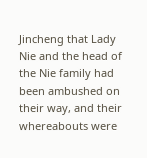Jincheng that Lady Nie and the head of the Nie family had been ambushed on their way, and their whereabouts were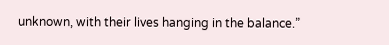unknown, with their lives hanging in the balance.”